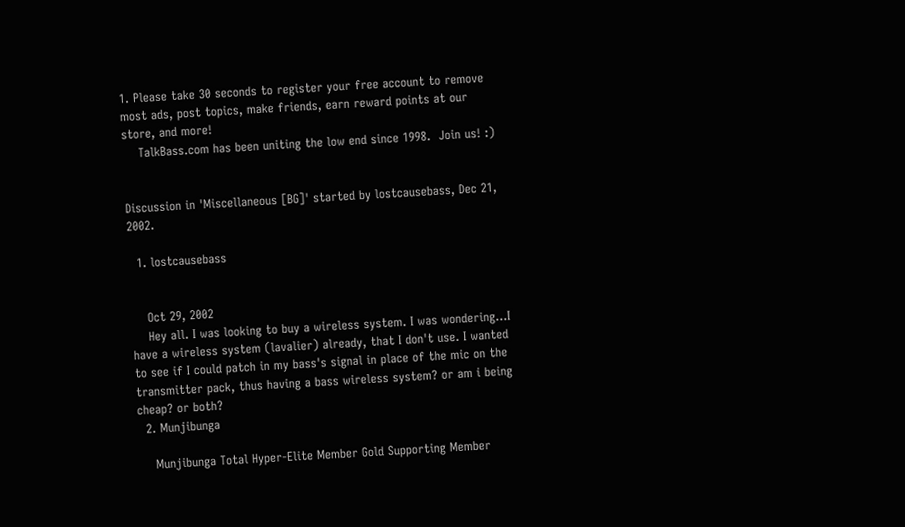1. Please take 30 seconds to register your free account to remove most ads, post topics, make friends, earn reward points at our store, and more!
    TalkBass.com has been uniting the low end since 1998.  Join us! :)


Discussion in 'Miscellaneous [BG]' started by lostcausebass, Dec 21, 2002.

  1. lostcausebass


    Oct 29, 2002
    Hey all. I was looking to buy a wireless system. I was wondering...I have a wireless system (lavalier) already, that I don't use. I wanted to see if I could patch in my bass's signal in place of the mic on the transmitter pack, thus having a bass wireless system? or am i being cheap? or both?
  2. Munjibunga

    Munjibunga Total Hyper-Elite Member Gold Supporting Member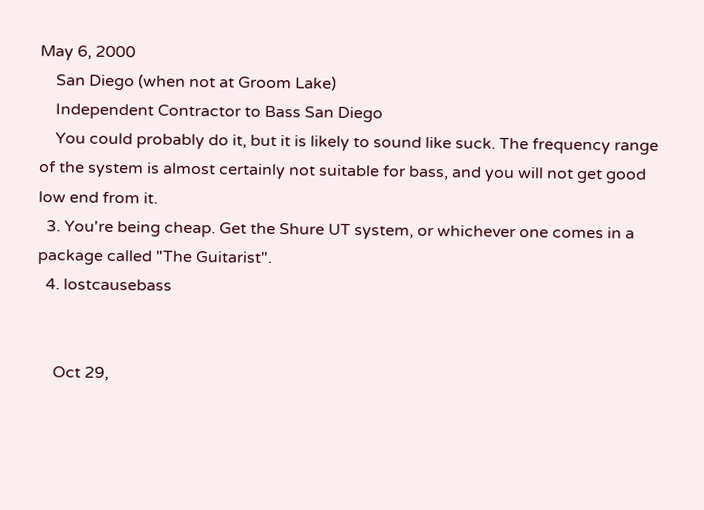May 6, 2000
    San Diego (when not at Groom Lake)
    Independent Contractor to Bass San Diego
    You could probably do it, but it is likely to sound like suck. The frequency range of the system is almost certainly not suitable for bass, and you will not get good low end from it.
  3. You're being cheap. Get the Shure UT system, or whichever one comes in a package called "The Guitarist".
  4. lostcausebass


    Oct 29,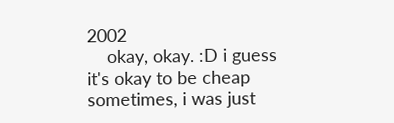2002
    okay, okay. :D i guess it's okay to be cheap sometimes, i was just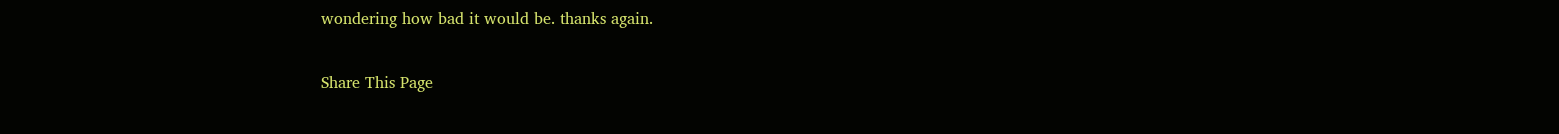wondering how bad it would be. thanks again.

Share This Page